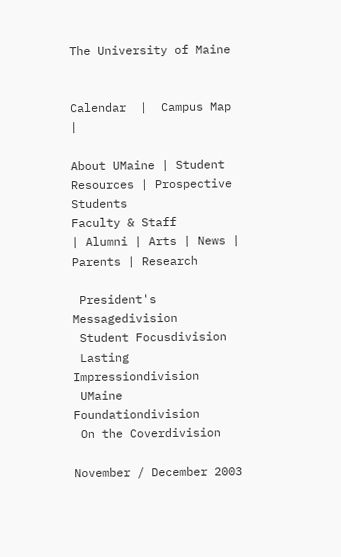The University of Maine


Calendar  |  Campus Map  |

About UMaine | Student Resources | Prospective Students
Faculty & Staff
| Alumni | Arts | News | Parents | Research

 President's Messagedivision
 Student Focusdivision
 Lasting Impressiondivision
 UMaine Foundationdivision
 On the Coverdivision

November / December 2003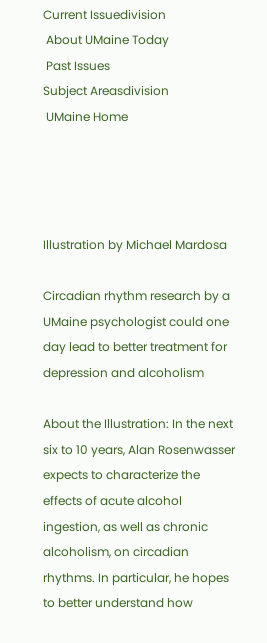Current Issuedivision
 About UMaine Today
 Past Issues
Subject Areasdivision
 UMaine Home




Illustration by Michael Mardosa

Circadian rhythm research by a UMaine psychologist could one day lead to better treatment for depression and alcoholism

About the Illustration: In the next six to 10 years, Alan Rosenwasser expects to characterize the effects of acute alcohol ingestion, as well as chronic alcoholism, on circadian rhythms. In particular, he hopes to better understand how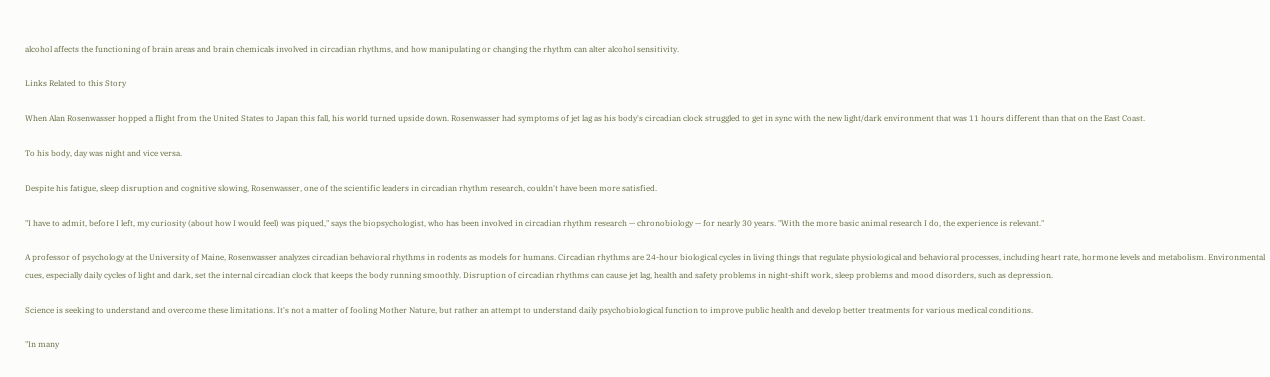alcohol affects the functioning of brain areas and brain chemicals involved in circadian rhythms, and how manipulating or changing the rhythm can alter alcohol sensitivity.

Links Related to this Story

When Alan Rosenwasser hopped a flight from the United States to Japan this fall, his world turned upside down. Rosenwasser had symptoms of jet lag as his body's circadian clock struggled to get in sync with the new light/dark environment that was 11 hours different than that on the East Coast.

To his body, day was night and vice versa.

Despite his fatigue, sleep disruption and cognitive slowing, Rosenwasser, one of the scientific leaders in circadian rhythm research, couldn't have been more satisfied.

"I have to admit, before I left, my curiosity (about how I would feel) was piqued," says the biopsychologist, who has been involved in circadian rhythm research — chronobiology — for nearly 30 years. "With the more basic animal research I do, the experience is relevant."

A professor of psychology at the University of Maine, Rosenwasser analyzes circadian behavioral rhythms in rodents as models for humans. Circadian rhythms are 24-hour biological cycles in living things that regulate physiological and behavioral processes, including heart rate, hormone levels and metabolism. Environmental cues, especially daily cycles of light and dark, set the internal circadian clock that keeps the body running smoothly. Disruption of circadian rhythms can cause jet lag, health and safety problems in night-shift work, sleep problems and mood disorders, such as depression.

Science is seeking to understand and overcome these limitations. It's not a matter of fooling Mother Nature, but rather an attempt to understand daily psychobiological function to improve public health and develop better treatments for various medical conditions.

"In many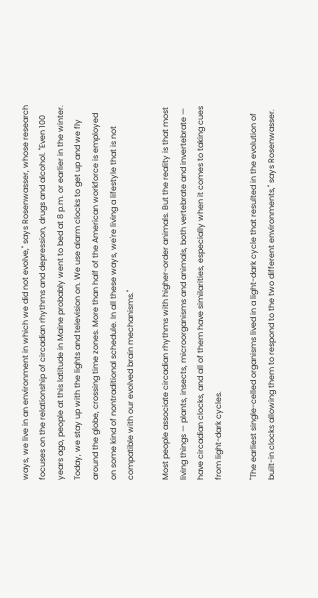ways, we live in an environment in which we did not evolve," says Rosenwasser, whose research focuses on the relationship of circadian rhythms and depression, drugs and alcohol. "Even 100 years ago, people at this latitude in Maine probably went to bed at 8 p.m. or earlier in the winter. Today, we stay up with the lights and television on. We use alarm clocks to get up and we fly around the globe, crossing time zones. More than half of the American workforce is employed on some kind of nontraditional schedule. In all these ways, we're living a lifestyle that is not compatible with our evolved brain mechanisms."

Most people associate circadian rhythms with higher-order animals. But the reality is that most living things — plants, insects, microorganisms and animals, both vertebrate and invertebrate — have circadian clocks, and all of them have similarities, especially when it comes to taking cues from light-dark cycles.

"The earliest single-celled organisms lived in a light-dark cycle that resulted in the evolution of built-in clocks allowing them to respond to the two different environments," says Rosenwasser.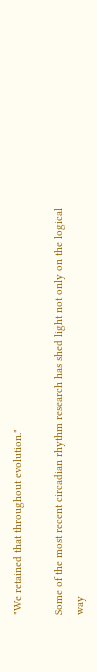"We retained that throughout evolution."

Some of the most recent circadian rhythm research has shed light not only on the logical way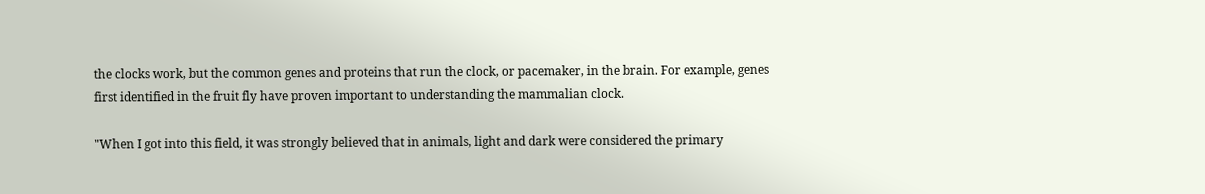the clocks work, but the common genes and proteins that run the clock, or pacemaker, in the brain. For example, genes first identified in the fruit fly have proven important to understanding the mammalian clock.

"When I got into this field, it was strongly believed that in animals, light and dark were considered the primary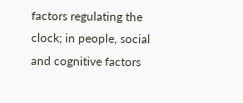factors regulating the clock; in people, social and cognitive factors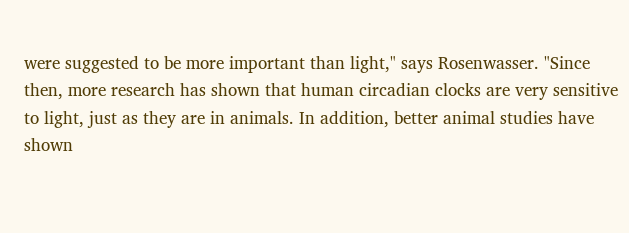were suggested to be more important than light," says Rosenwasser. "Since then, more research has shown that human circadian clocks are very sensitive to light, just as they are in animals. In addition, better animal studies have shown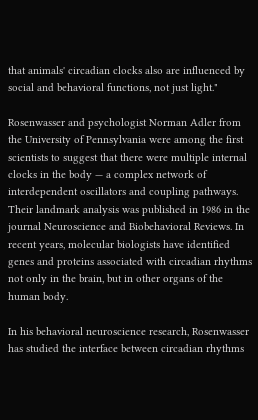that animals' circadian clocks also are influenced by social and behavioral functions, not just light."

Rosenwasser and psychologist Norman Adler from the University of Pennsylvania were among the first scientists to suggest that there were multiple internal clocks in the body — a complex network of interdependent oscillators and coupling pathways. Their landmark analysis was published in 1986 in the journal Neuroscience and Biobehavioral Reviews. In recent years, molecular biologists have identified genes and proteins associated with circadian rhythms not only in the brain, but in other organs of the human body.

In his behavioral neuroscience research, Rosenwasser has studied the interface between circadian rhythms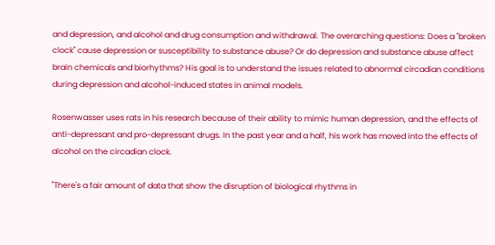and depression, and alcohol and drug consumption and withdrawal. The overarching questions: Does a "broken clock" cause depression or susceptibility to substance abuse? Or do depression and substance abuse affect brain chemicals and biorhythms? His goal is to understand the issues related to abnormal circadian conditions during depression and alcohol-induced states in animal models.

Rosenwasser uses rats in his research because of their ability to mimic human depression, and the effects of anti-depressant and pro-depressant drugs. In the past year and a half, his work has moved into the effects of alcohol on the circadian clock.

"There's a fair amount of data that show the disruption of biological rhythms in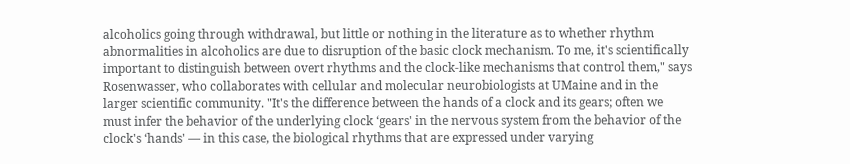alcoholics going through withdrawal, but little or nothing in the literature as to whether rhythm abnormalities in alcoholics are due to disruption of the basic clock mechanism. To me, it's scientifically important to distinguish between overt rhythms and the clock-like mechanisms that control them," says Rosenwasser, who collaborates with cellular and molecular neurobiologists at UMaine and in the larger scientific community. "It's the difference between the hands of a clock and its gears; often we must infer the behavior of the underlying clock ‘gears' in the nervous system from the behavior of the clock's ‘hands' — in this case, the biological rhythms that are expressed under varying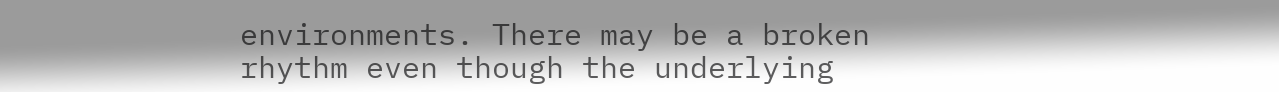environments. There may be a broken rhythm even though the underlying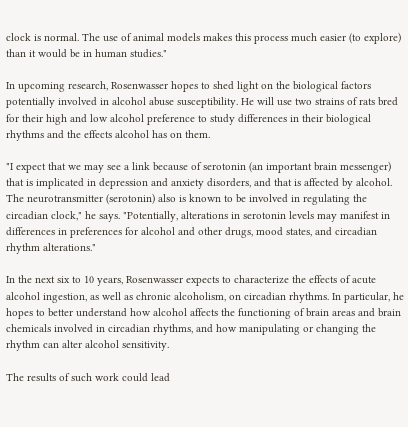clock is normal. The use of animal models makes this process much easier (to explore) than it would be in human studies."

In upcoming research, Rosenwasser hopes to shed light on the biological factors potentially involved in alcohol abuse susceptibility. He will use two strains of rats bred for their high and low alcohol preference to study differences in their biological rhythms and the effects alcohol has on them.

"I expect that we may see a link because of serotonin (an important brain messenger) that is implicated in depression and anxiety disorders, and that is affected by alcohol. The neurotransmitter (serotonin) also is known to be involved in regulating the circadian clock," he says. "Potentially, alterations in serotonin levels may manifest in differences in preferences for alcohol and other drugs, mood states, and circadian rhythm alterations."

In the next six to 10 years, Rosenwasser expects to characterize the effects of acute alcohol ingestion, as well as chronic alcoholism, on circadian rhythms. In particular, he hopes to better understand how alcohol affects the functioning of brain areas and brain chemicals involved in circadian rhythms, and how manipulating or changing the rhythm can alter alcohol sensitivity.

The results of such work could lead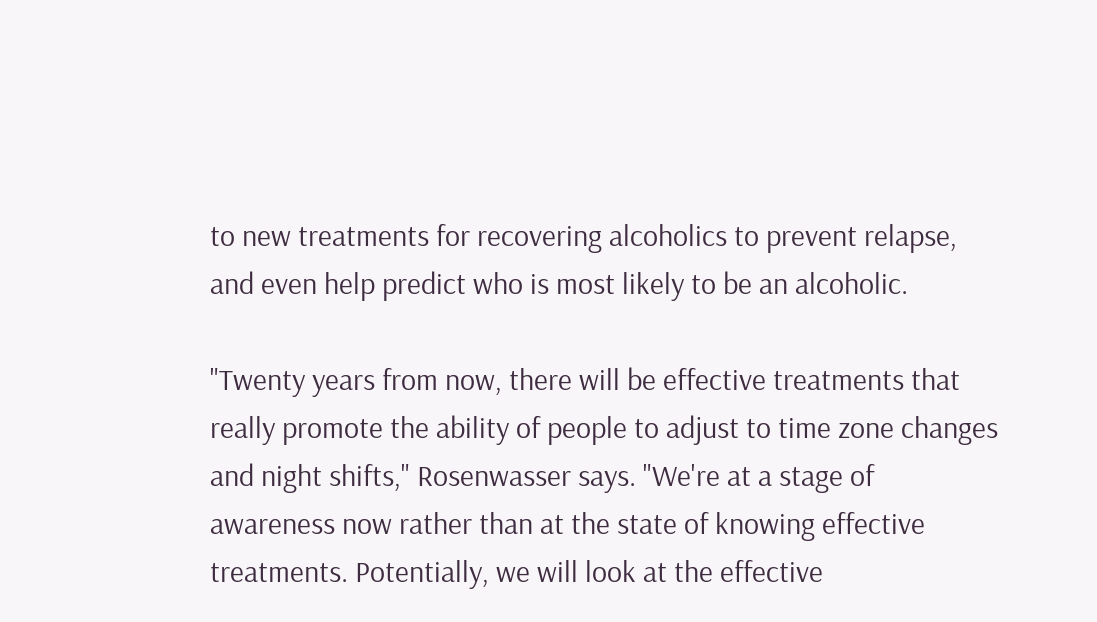to new treatments for recovering alcoholics to prevent relapse, and even help predict who is most likely to be an alcoholic.

"Twenty years from now, there will be effective treatments that really promote the ability of people to adjust to time zone changes and night shifts," Rosenwasser says. "We're at a stage of awareness now rather than at the state of knowing effective treatments. Potentially, we will look at the effective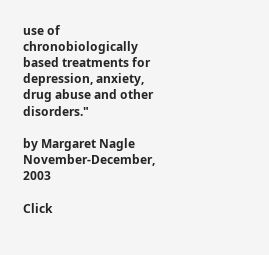use of chronobiologically based treatments for depression, anxiety, drug abuse and other disorders."

by Margaret Nagle
November-December, 2003

Click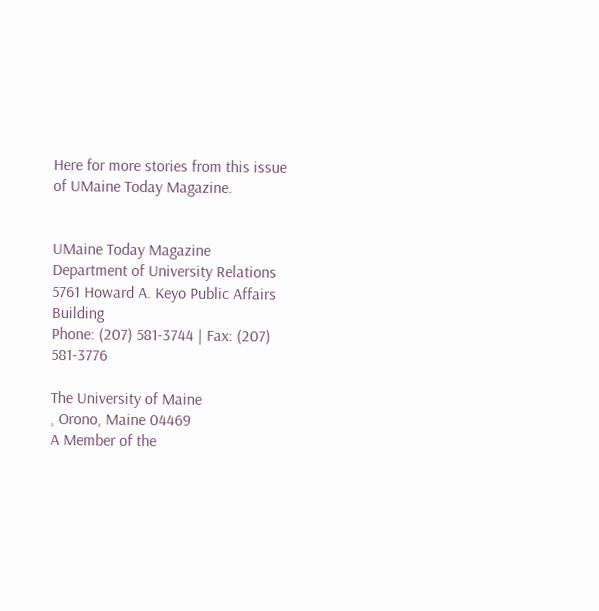Here for more stories from this issue of UMaine Today Magazine.


UMaine Today Magazine
Department of University Relations
5761 Howard A. Keyo Public Affairs Building
Phone: (207) 581-3744 | Fax: (207) 581-3776

The University of Maine
, Orono, Maine 04469
A Member of the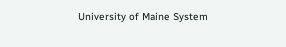University of Maine System